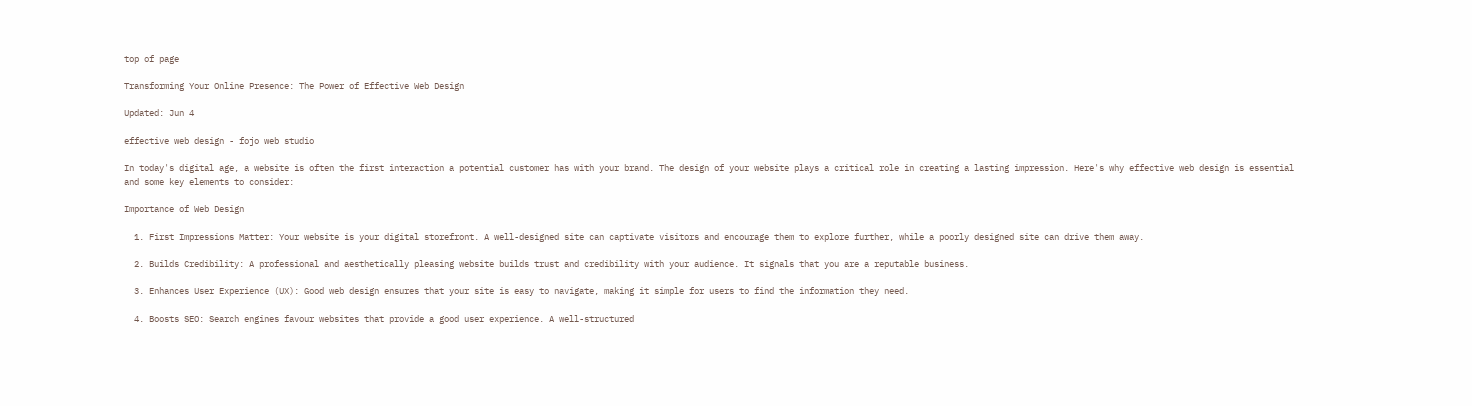top of page

Transforming Your Online Presence: The Power of Effective Web Design

Updated: Jun 4

effective web design - fojo web studio

In today's digital age, a website is often the first interaction a potential customer has with your brand. The design of your website plays a critical role in creating a lasting impression. Here's why effective web design is essential and some key elements to consider:

Importance of Web Design

  1. First Impressions Matter: Your website is your digital storefront. A well-designed site can captivate visitors and encourage them to explore further, while a poorly designed site can drive them away.

  2. Builds Credibility: A professional and aesthetically pleasing website builds trust and credibility with your audience. It signals that you are a reputable business.

  3. Enhances User Experience (UX): Good web design ensures that your site is easy to navigate, making it simple for users to find the information they need.

  4. Boosts SEO: Search engines favour websites that provide a good user experience. A well-structured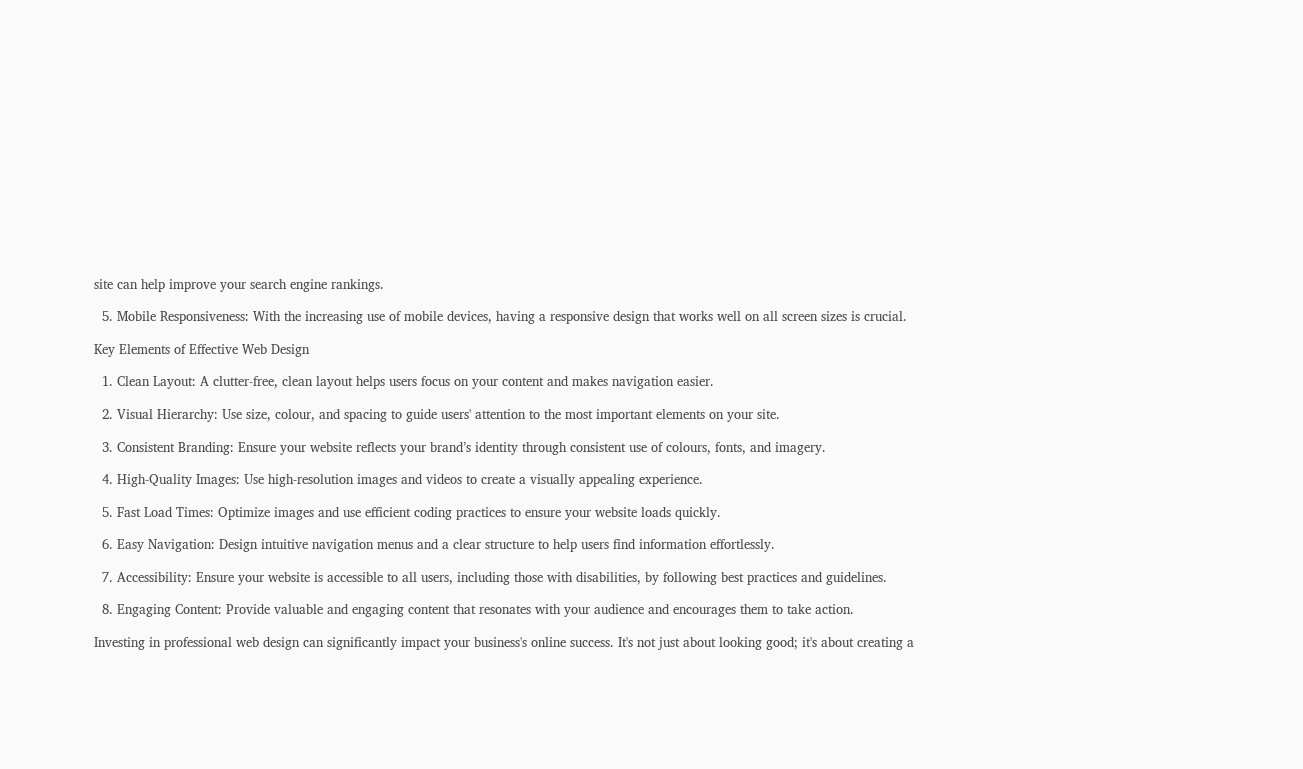site can help improve your search engine rankings.

  5. Mobile Responsiveness: With the increasing use of mobile devices, having a responsive design that works well on all screen sizes is crucial.

Key Elements of Effective Web Design

  1. Clean Layout: A clutter-free, clean layout helps users focus on your content and makes navigation easier.

  2. Visual Hierarchy: Use size, colour, and spacing to guide users' attention to the most important elements on your site.

  3. Consistent Branding: Ensure your website reflects your brand’s identity through consistent use of colours, fonts, and imagery.

  4. High-Quality Images: Use high-resolution images and videos to create a visually appealing experience.

  5. Fast Load Times: Optimize images and use efficient coding practices to ensure your website loads quickly.

  6. Easy Navigation: Design intuitive navigation menus and a clear structure to help users find information effortlessly.

  7. Accessibility: Ensure your website is accessible to all users, including those with disabilities, by following best practices and guidelines.

  8. Engaging Content: Provide valuable and engaging content that resonates with your audience and encourages them to take action.

Investing in professional web design can significantly impact your business's online success. It's not just about looking good; it's about creating a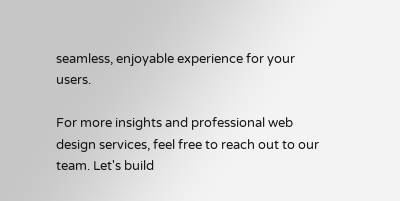seamless, enjoyable experience for your users.

For more insights and professional web design services, feel free to reach out to our team. Let's build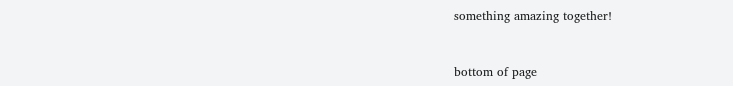something amazing together!


bottom of page